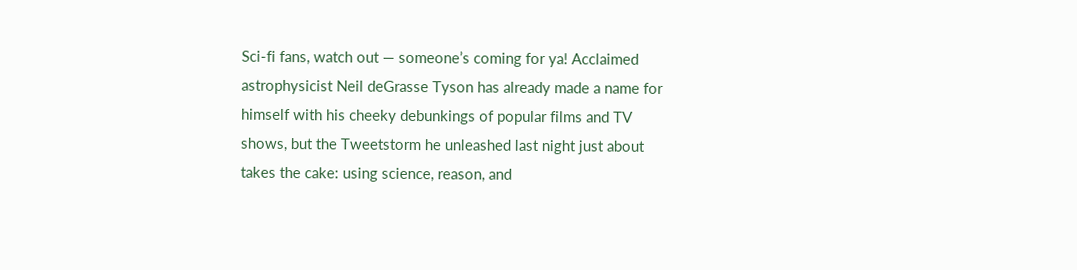Sci-fi fans, watch out — someone’s coming for ya! Acclaimed astrophysicist Neil deGrasse Tyson has already made a name for himself with his cheeky debunkings of popular films and TV shows, but the Tweetstorm he unleashed last night just about takes the cake: using science, reason, and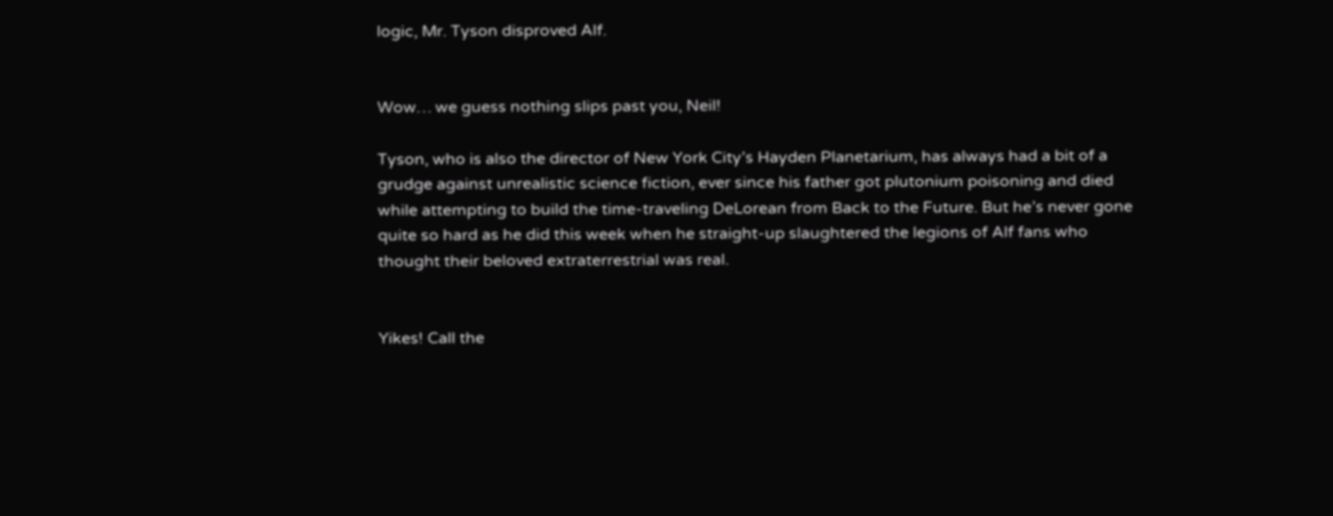logic, Mr. Tyson disproved Alf.


Wow… we guess nothing slips past you, Neil!

Tyson, who is also the director of New York City’s Hayden Planetarium, has always had a bit of a grudge against unrealistic science fiction, ever since his father got plutonium poisoning and died while attempting to build the time-traveling DeLorean from Back to the Future. But he’s never gone quite so hard as he did this week when he straight-up slaughtered the legions of Alf fans who thought their beloved extraterrestrial was real.


Yikes! Call the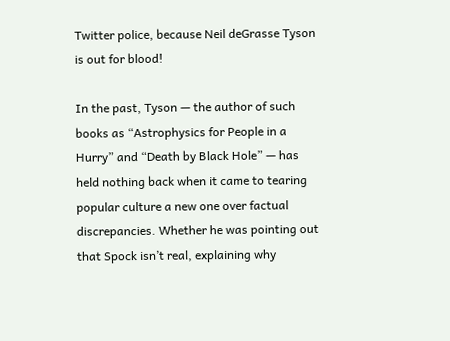Twitter police, because Neil deGrasse Tyson is out for blood!

In the past, Tyson — the author of such books as “Astrophysics for People in a Hurry” and “Death by Black Hole” — has held nothing back when it came to tearing popular culture a new one over factual discrepancies. Whether he was pointing out that Spock isn’t real, explaining why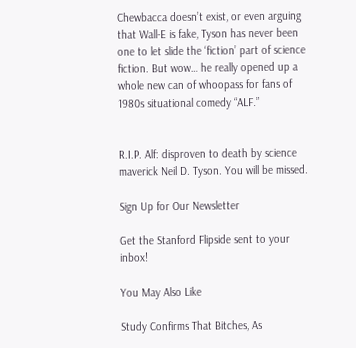Chewbacca doesn’t exist, or even arguing that Wall-E is fake, Tyson has never been one to let slide the ‘fiction’ part of science fiction. But wow… he really opened up a whole new can of whoopass for fans of 1980s situational comedy “ALF.”


R.I.P. Alf: disproven to death by science maverick Neil D. Tyson. You will be missed.

Sign Up for Our Newsletter

Get the Stanford Flipside sent to your inbox!

You May Also Like

Study Confirms That Bitches, As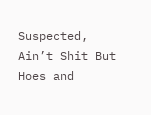Suspected, Ain’t Shit But Hoes and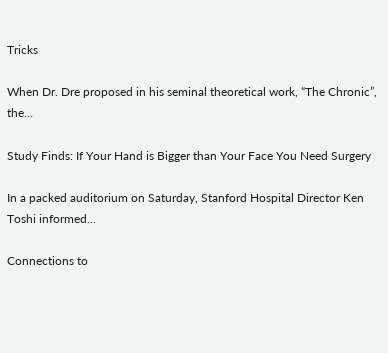Tricks

When Dr. Dre proposed in his seminal theoretical work, “The Chronic”, the…

Study Finds: If Your Hand is Bigger than Your Face You Need Surgery

In a packed auditorium on Saturday, Stanford Hospital Director Ken Toshi informed…

Connections to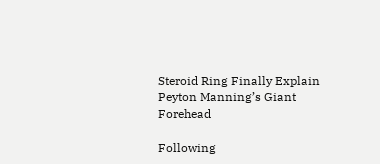Steroid Ring Finally Explain Peyton Manning’s Giant Forehead

Following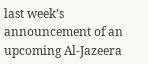last week’s announcement of an upcoming Al-Jazeera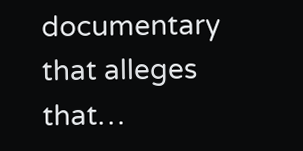documentary that alleges that…